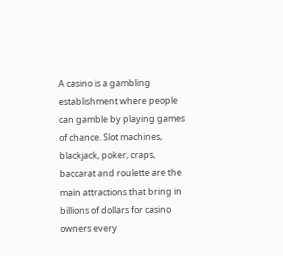A casino is a gambling establishment where people can gamble by playing games of chance. Slot machines, blackjack, poker, craps, baccarat and roulette are the main attractions that bring in billions of dollars for casino owners every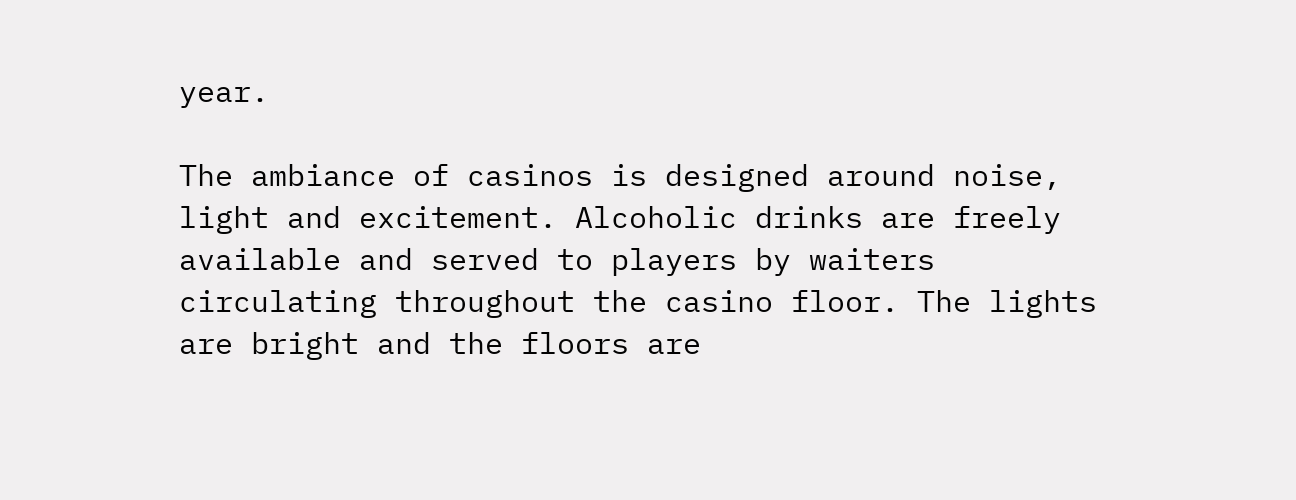year.

The ambiance of casinos is designed around noise, light and excitement. Alcoholic drinks are freely available and served to players by waiters circulating throughout the casino floor. The lights are bright and the floors are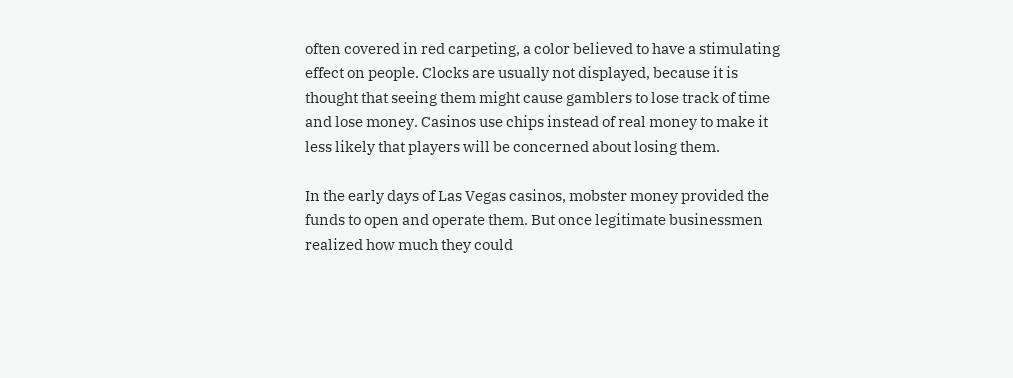often covered in red carpeting, a color believed to have a stimulating effect on people. Clocks are usually not displayed, because it is thought that seeing them might cause gamblers to lose track of time and lose money. Casinos use chips instead of real money to make it less likely that players will be concerned about losing them.

In the early days of Las Vegas casinos, mobster money provided the funds to open and operate them. But once legitimate businessmen realized how much they could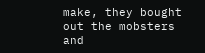make, they bought out the mobsters and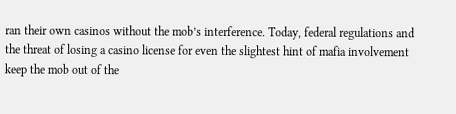ran their own casinos without the mob’s interference. Today, federal regulations and the threat of losing a casino license for even the slightest hint of mafia involvement keep the mob out of the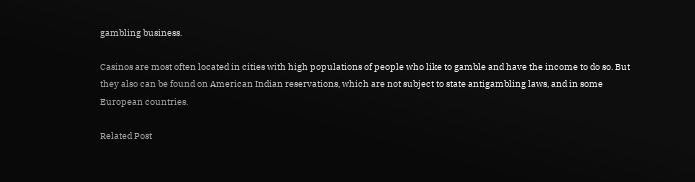gambling business.

Casinos are most often located in cities with high populations of people who like to gamble and have the income to do so. But they also can be found on American Indian reservations, which are not subject to state antigambling laws, and in some European countries.

Related Post